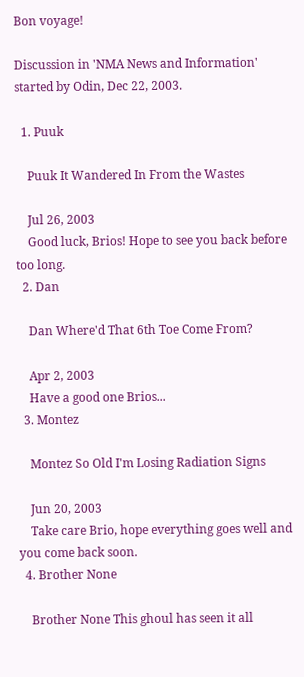Bon voyage!

Discussion in 'NMA News and Information' started by Odin, Dec 22, 2003.

  1. Puuk

    Puuk It Wandered In From the Wastes

    Jul 26, 2003
    Good luck, Brios! Hope to see you back before too long.
  2. Dan

    Dan Where'd That 6th Toe Come From?

    Apr 2, 2003
    Have a good one Brios...
  3. Montez

    Montez So Old I'm Losing Radiation Signs

    Jun 20, 2003
    Take care Brio, hope everything goes well and you come back soon.
  4. Brother None

    Brother None This ghoul has seen it all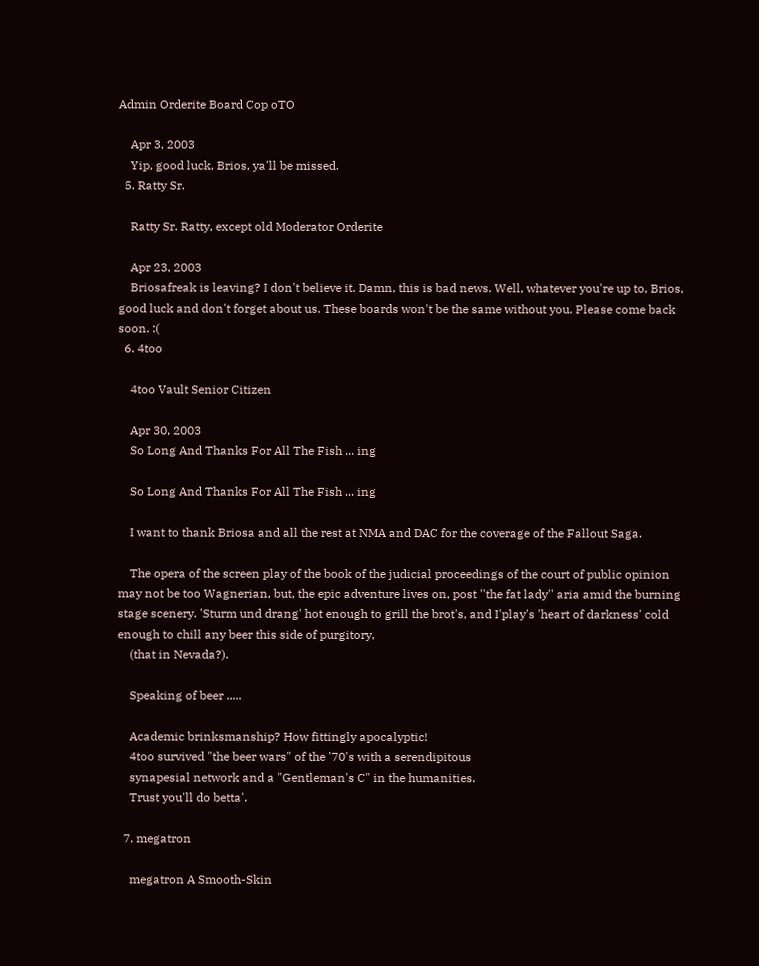Admin Orderite Board Cop oTO

    Apr 3, 2003
    Yip, good luck, Brios, ya'll be missed.
  5. Ratty Sr.

    Ratty Sr. Ratty, except old Moderator Orderite

    Apr 23, 2003
    Briosafreak is leaving? I don't believe it. Damn, this is bad news. Well, whatever you're up to, Brios, good luck and don't forget about us. These boards won't be the same without you. Please come back soon. :(
  6. 4too

    4too Vault Senior Citizen

    Apr 30, 2003
    So Long And Thanks For All The Fish ... ing

    So Long And Thanks For All The Fish ... ing

    I want to thank Briosa and all the rest at NMA and DAC for the coverage of the Fallout Saga.

    The opera of the screen play of the book of the judicial proceedings of the court of public opinion may not be too Wagnerian, but, the epic adventure lives on, post ''the fat lady'' aria amid the burning stage scenery. 'Sturm und drang' hot enough to grill the brot's, and I'play's 'heart of darkness' cold enough to chill any beer this side of purgitory,
    (that in Nevada?).

    Speaking of beer .....

    Academic brinksmanship? How fittingly apocalyptic!
    4too survived "the beer wars" of the '70's with a serendipitous
    synapesial network and a "Gentleman's C" in the humanities.
    Trust you'll do betta'.

  7. megatron

    megatron A Smooth-Skin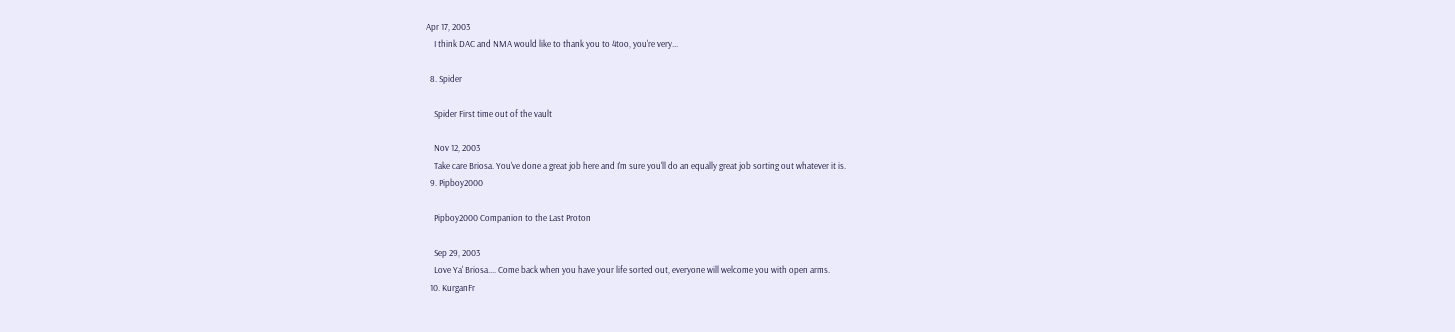Apr 17, 2003
    I think DAC and NMA would like to thank you to 4too, you're very...

  8. Spider

    Spider First time out of the vault

    Nov 12, 2003
    Take care Briosa. You've done a great job here and I'm sure you'll do an equally great job sorting out whatever it is.
  9. Pipboy2000

    Pipboy2000 Companion to the Last Proton

    Sep 29, 2003
    Love Ya' Briosa.... Come back when you have your life sorted out, everyone will welcome you with open arms.
  10. KurganFr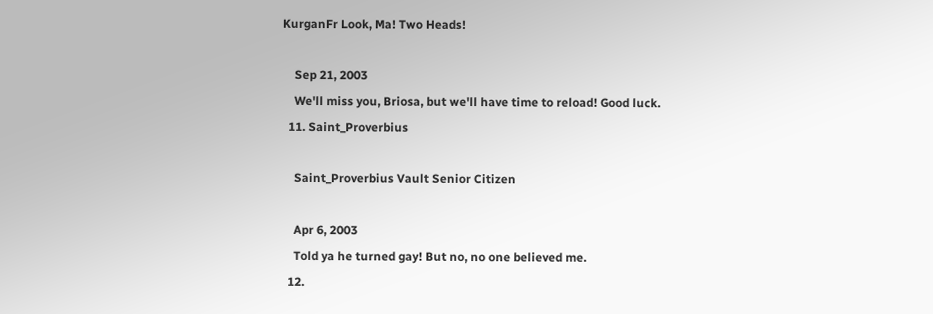KurganFr Look, Ma! Two Heads!

    Sep 21, 2003
    We'll miss you, Briosa, but we'll have time to reload! Good luck.
  11. Saint_Proverbius

    Saint_Proverbius Vault Senior Citizen

    Apr 6, 2003
    Told ya he turned gay! But no, no one believed me.
  12.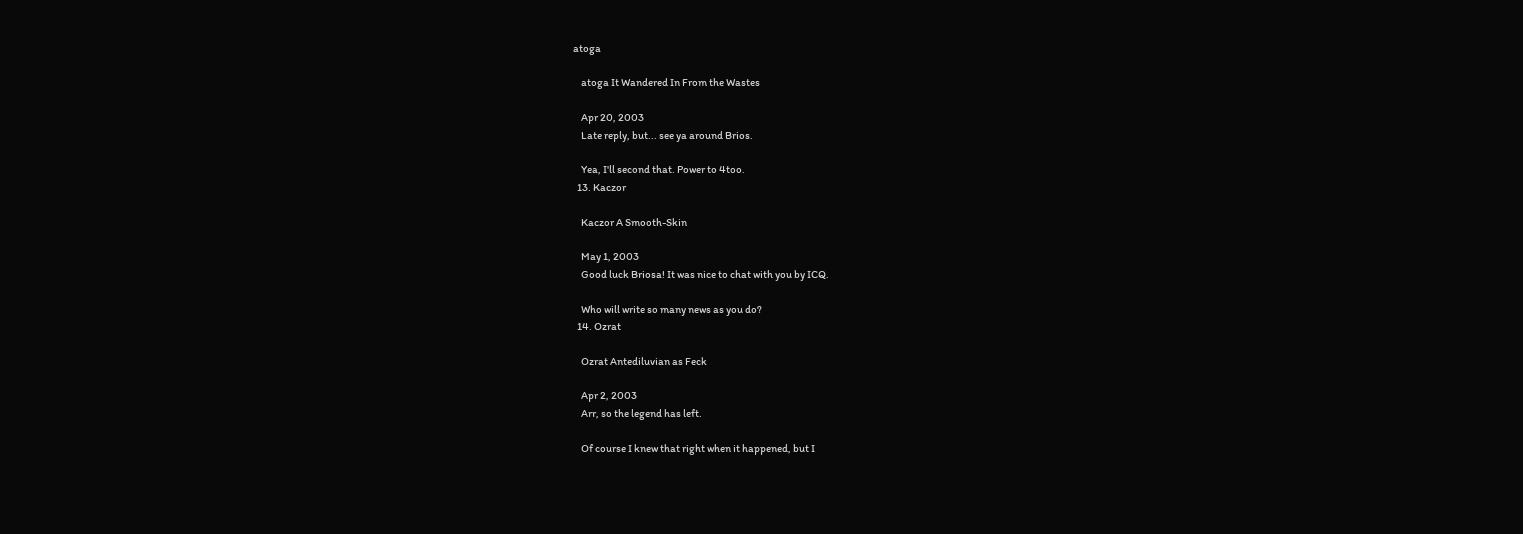atoga

    atoga It Wandered In From the Wastes

    Apr 20, 2003
    Late reply, but... see ya around Brios.

    Yea, I'll second that. Power to 4too.
  13. Kaczor

    Kaczor A Smooth-Skin

    May 1, 2003
    Good luck Briosa! It was nice to chat with you by ICQ.

    Who will write so many news as you do?
  14. Ozrat

    Ozrat Antediluvian as Feck

    Apr 2, 2003
    Arr, so the legend has left.

    Of course I knew that right when it happened, but I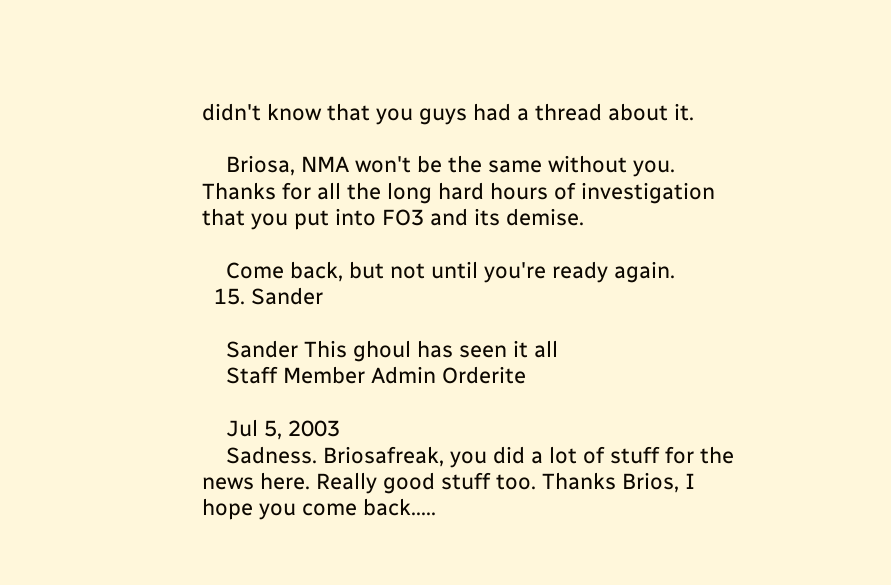didn't know that you guys had a thread about it.

    Briosa, NMA won't be the same without you. Thanks for all the long hard hours of investigation that you put into FO3 and its demise.

    Come back, but not until you're ready again.
  15. Sander

    Sander This ghoul has seen it all
    Staff Member Admin Orderite

    Jul 5, 2003
    Sadness. Briosafreak, you did a lot of stuff for the news here. Really good stuff too. Thanks Brios, I hope you come back.....